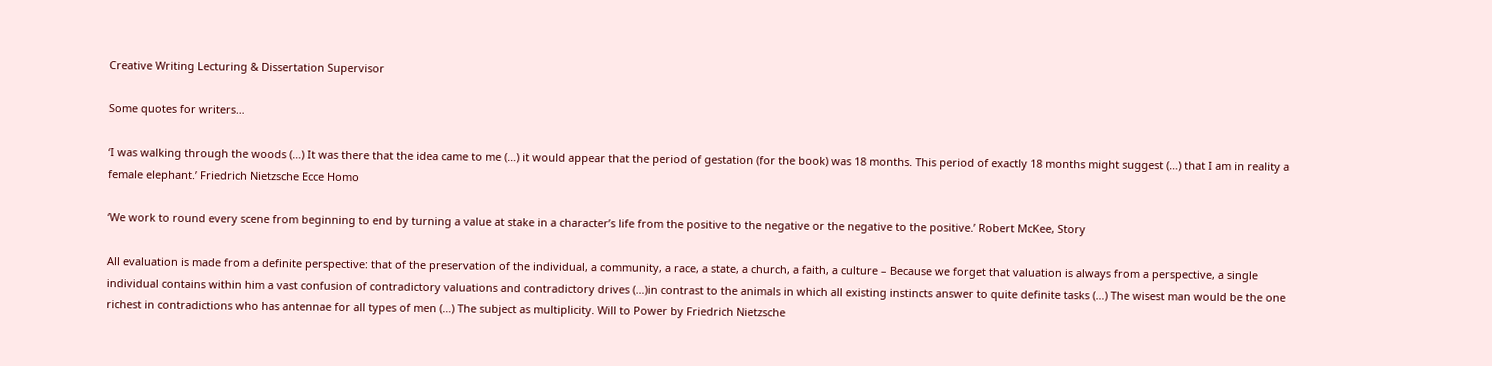Creative Writing Lecturing & Dissertation Supervisor

Some quotes for writers…

‘I was walking through the woods (…) It was there that the idea came to me (…) it would appear that the period of gestation (for the book) was 18 months. This period of exactly 18 months might suggest (…) that I am in reality a female elephant.’ Friedrich Nietzsche Ecce Homo

‘We work to round every scene from beginning to end by turning a value at stake in a character’s life from the positive to the negative or the negative to the positive.’ Robert McKee, Story

All evaluation is made from a definite perspective: that of the preservation of the individual, a community, a race, a state, a church, a faith, a culture – Because we forget that valuation is always from a perspective, a single individual contains within him a vast confusion of contradictory valuations and contradictory drives (…)in contrast to the animals in which all existing instincts answer to quite definite tasks (…) The wisest man would be the one richest in contradictions who has antennae for all types of men (…) The subject as multiplicity. Will to Power by Friedrich Nietzsche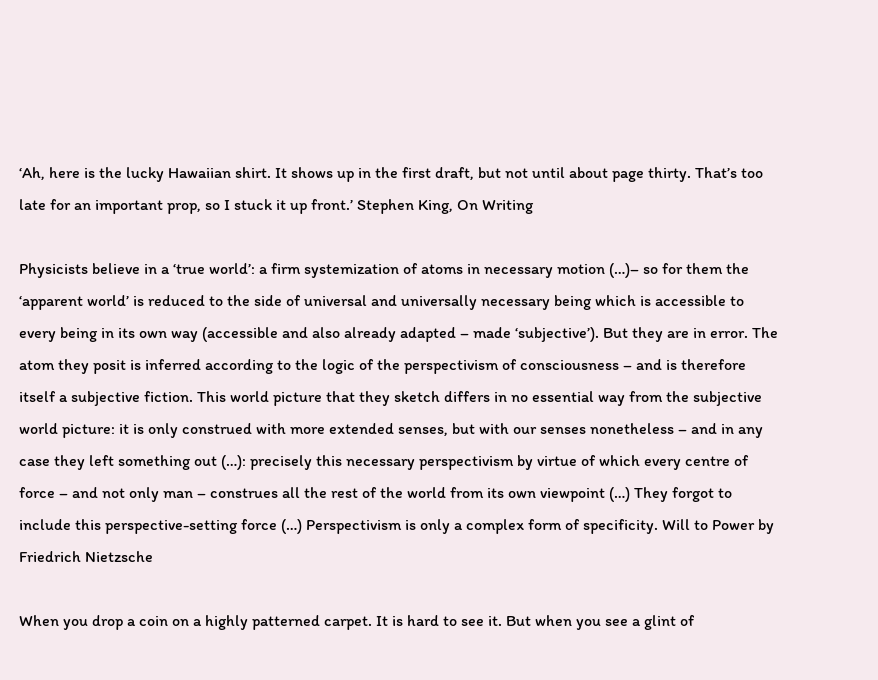‘Ah, here is the lucky Hawaiian shirt. It shows up in the first draft, but not until about page thirty. That’s too late for an important prop, so I stuck it up front.’ Stephen King, On Writing

Physicists believe in a ‘true world’: a firm systemization of atoms in necessary motion (…)– so for them the ‘apparent world’ is reduced to the side of universal and universally necessary being which is accessible to every being in its own way (accessible and also already adapted – made ‘subjective’). But they are in error. The atom they posit is inferred according to the logic of the perspectivism of consciousness – and is therefore itself a subjective fiction. This world picture that they sketch differs in no essential way from the subjective world picture: it is only construed with more extended senses, but with our senses nonetheless – and in any case they left something out (…): precisely this necessary perspectivism by virtue of which every centre of force – and not only man – construes all the rest of the world from its own viewpoint (…) They forgot to include this perspective-setting force (…) Perspectivism is only a complex form of specificity. Will to Power by Friedrich Nietzsche

When you drop a coin on a highly patterned carpet. It is hard to see it. But when you see a glint of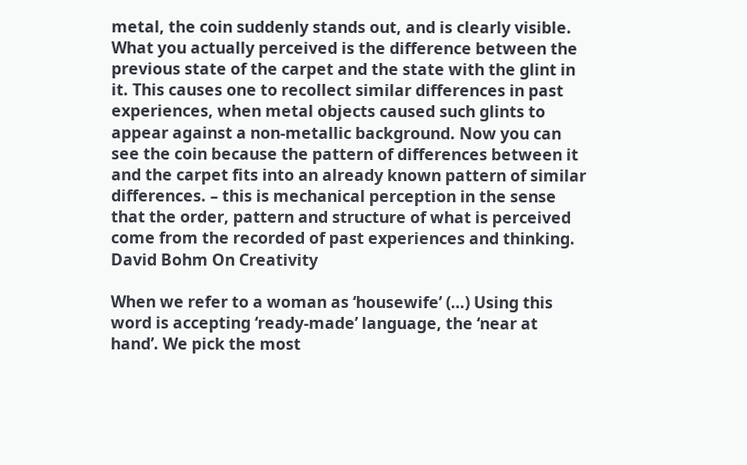metal, the coin suddenly stands out, and is clearly visible. What you actually perceived is the difference between the previous state of the carpet and the state with the glint in it. This causes one to recollect similar differences in past experiences, when metal objects caused such glints to appear against a non-metallic background. Now you can see the coin because the pattern of differences between it and the carpet fits into an already known pattern of similar differences. – this is mechanical perception in the sense that the order, pattern and structure of what is perceived come from the recorded of past experiences and thinking. David Bohm On Creativity

When we refer to a woman as ‘housewife’ (…) Using this word is accepting ‘ready-made’ language, the ‘near at hand’. We pick the most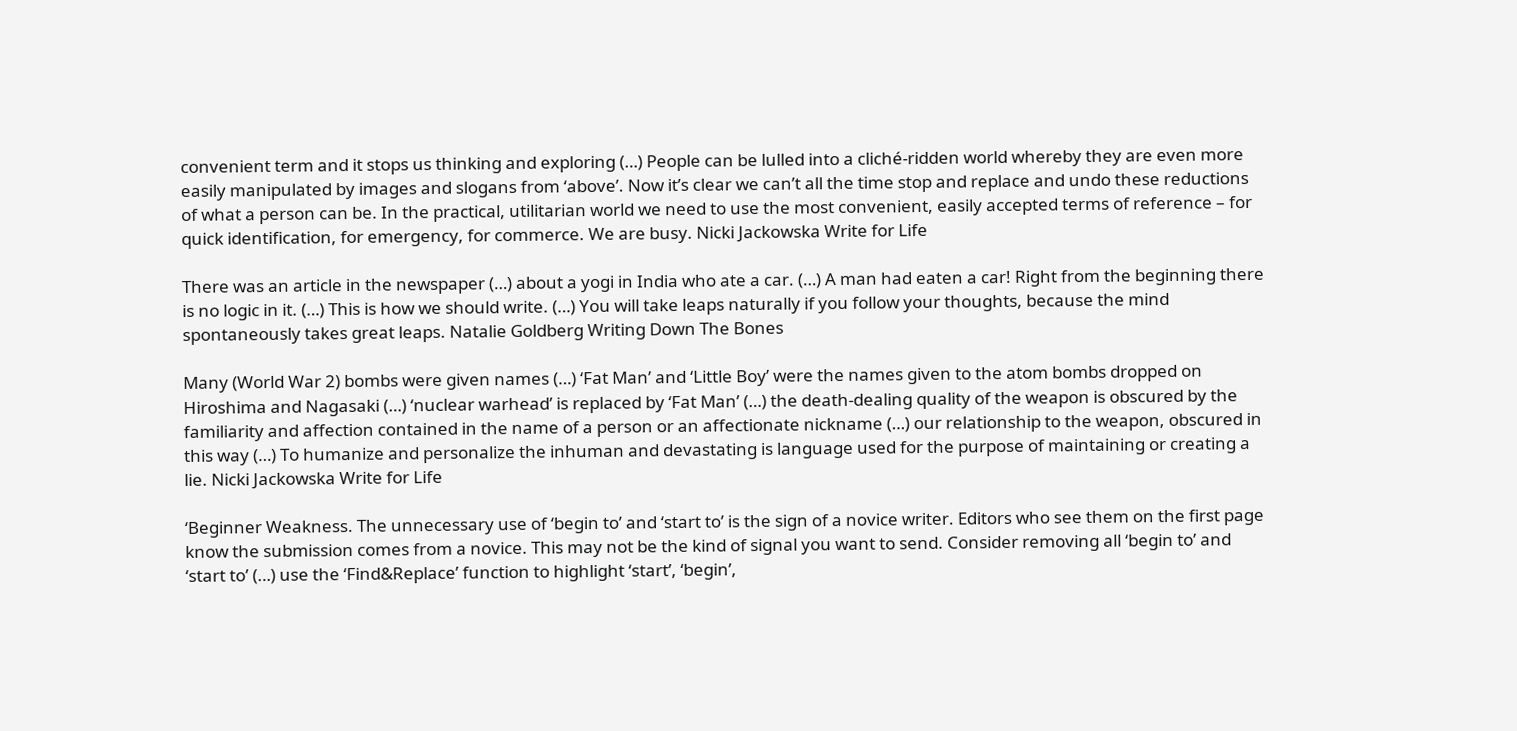convenient term and it stops us thinking and exploring (…) People can be lulled into a cliché-ridden world whereby they are even more easily manipulated by images and slogans from ‘above’. Now it’s clear we can’t all the time stop and replace and undo these reductions of what a person can be. In the practical, utilitarian world we need to use the most convenient, easily accepted terms of reference – for quick identification, for emergency, for commerce. We are busy. Nicki Jackowska Write for Life

There was an article in the newspaper (…) about a yogi in India who ate a car. (…) A man had eaten a car! Right from the beginning there is no logic in it. (…) This is how we should write. (…) You will take leaps naturally if you follow your thoughts, because the mind spontaneously takes great leaps. Natalie Goldberg Writing Down The Bones

Many (World War 2) bombs were given names (…) ‘Fat Man’ and ‘Little Boy’ were the names given to the atom bombs dropped on Hiroshima and Nagasaki (…) ‘nuclear warhead’ is replaced by ‘Fat Man’ (…) the death-dealing quality of the weapon is obscured by the familiarity and affection contained in the name of a person or an affectionate nickname (…) our relationship to the weapon, obscured in this way (…) To humanize and personalize the inhuman and devastating is language used for the purpose of maintaining or creating a lie. Nicki Jackowska Write for Life

‘Beginner Weakness. The unnecessary use of ‘begin to’ and ‘start to’ is the sign of a novice writer. Editors who see them on the first page know the submission comes from a novice. This may not be the kind of signal you want to send. Consider removing all ‘begin to’ and ‘start to’ (…) use the ‘Find&Replace’ function to highlight ‘start’, ‘begin’,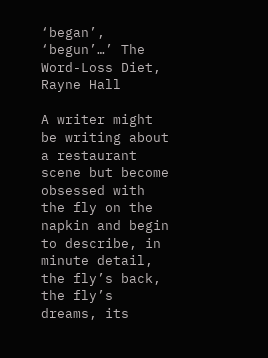‘began’, ‘begun’…’ The Word-Loss Diet, Rayne Hall

A writer might be writing about a restaurant scene but become obsessed with the fly on the napkin and begin to describe, in minute detail, the fly’s back, the fly’s dreams, its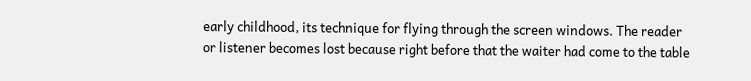early childhood, its technique for flying through the screen windows. The reader or listener becomes lost because right before that the waiter had come to the table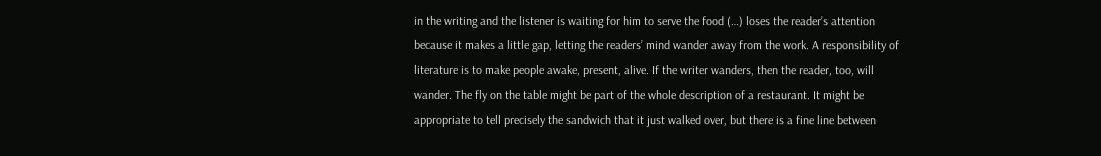in the writing and the listener is waiting for him to serve the food (…) loses the reader’s attention because it makes a little gap, letting the readers’ mind wander away from the work. A responsibility of literature is to make people awake, present, alive. If the writer wanders, then the reader, too, will wander. The fly on the table might be part of the whole description of a restaurant. It might be appropriate to tell precisely the sandwich that it just walked over, but there is a fine line between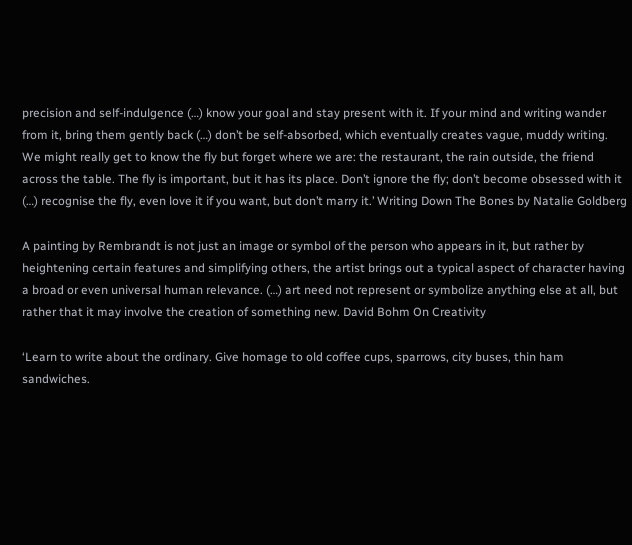precision and self-indulgence (…) know your goal and stay present with it. If your mind and writing wander from it, bring them gently back (…) don’t be self-absorbed, which eventually creates vague, muddy writing. We might really get to know the fly but forget where we are: the restaurant, the rain outside, the friend across the table. The fly is important, but it has its place. Don’t ignore the fly; don’t become obsessed with it (…) recognise the fly, even love it if you want, but don’t marry it.’ Writing Down The Bones by Natalie Goldberg

A painting by Rembrandt is not just an image or symbol of the person who appears in it, but rather by heightening certain features and simplifying others, the artist brings out a typical aspect of character having a broad or even universal human relevance. (…) art need not represent or symbolize anything else at all, but rather that it may involve the creation of something new. David Bohm On Creativity

‘Learn to write about the ordinary. Give homage to old coffee cups, sparrows, city buses, thin ham sandwiches.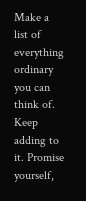Make a list of everything ordinary you can think of. Keep adding to it. Promise yourself,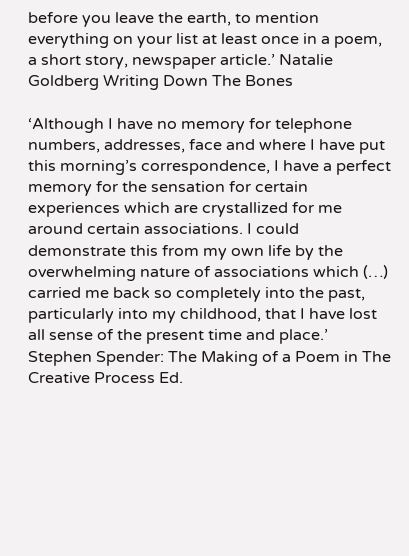before you leave the earth, to mention everything on your list at least once in a poem, a short story, newspaper article.’ Natalie Goldberg Writing Down The Bones

‘Although I have no memory for telephone numbers, addresses, face and where I have put this morning’s correspondence, I have a perfect memory for the sensation for certain experiences which are crystallized for me around certain associations. I could demonstrate this from my own life by the overwhelming nature of associations which (…) carried me back so completely into the past, particularly into my childhood, that I have lost all sense of the present time and place.’ Stephen Spender: The Making of a Poem in The Creative Process Ed.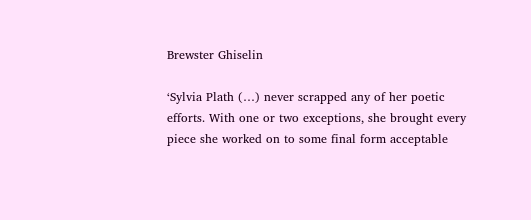Brewster Ghiselin

‘Sylvia Plath (…) never scrapped any of her poetic efforts. With one or two exceptions, she brought every piece she worked on to some final form acceptable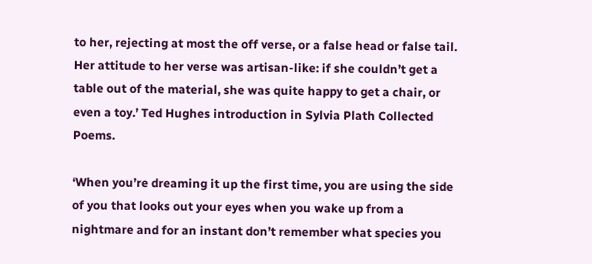to her, rejecting at most the off verse, or a false head or false tail. Her attitude to her verse was artisan-like: if she couldn’t get a table out of the material, she was quite happy to get a chair, or even a toy.’ Ted Hughes introduction in Sylvia Plath Collected Poems.

‘When you’re dreaming it up the first time, you are using the side of you that looks out your eyes when you wake up from a nightmare and for an instant don’t remember what species you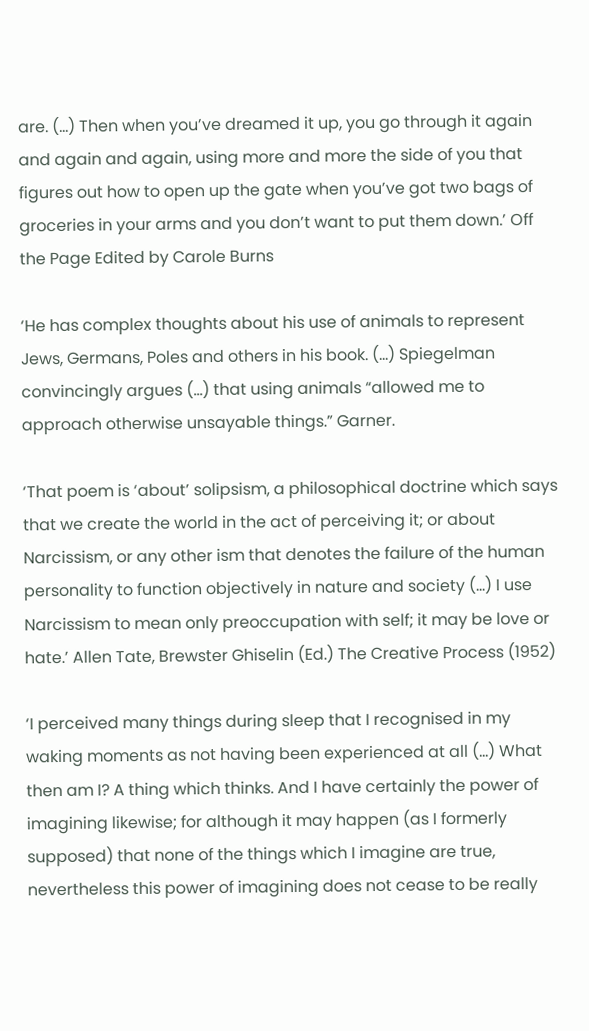are. (…) Then when you’ve dreamed it up, you go through it again and again and again, using more and more the side of you that figures out how to open up the gate when you’ve got two bags of groceries in your arms and you don’t want to put them down.’ Off the Page Edited by Carole Burns

‘He has complex thoughts about his use of animals to represent Jews, Germans, Poles and others in his book. (…) Spiegelman convincingly argues (…) that using animals “allowed me to approach otherwise unsayable things.” Garner.

‘That poem is ‘about’ solipsism, a philosophical doctrine which says that we create the world in the act of perceiving it; or about Narcissism, or any other ism that denotes the failure of the human personality to function objectively in nature and society (…) I use Narcissism to mean only preoccupation with self; it may be love or hate.’ Allen Tate, Brewster Ghiselin (Ed.) The Creative Process (1952)

‘I perceived many things during sleep that I recognised in my waking moments as not having been experienced at all (…) What then am I? A thing which thinks. And I have certainly the power of imagining likewise; for although it may happen (as I formerly supposed) that none of the things which I imagine are true, nevertheless this power of imagining does not cease to be really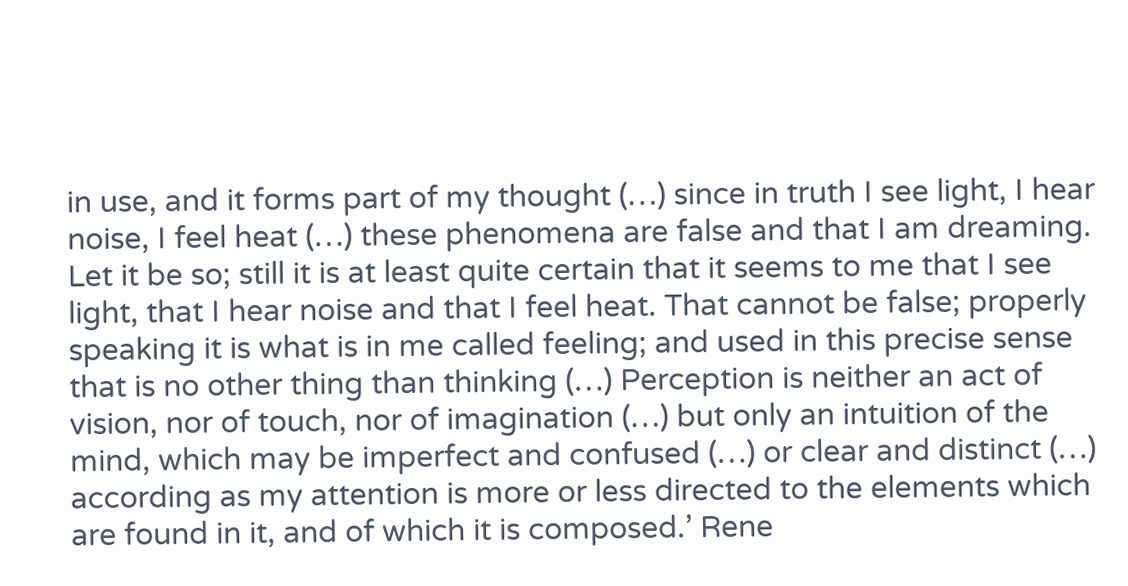in use, and it forms part of my thought (…) since in truth I see light, I hear noise, I feel heat (…) these phenomena are false and that I am dreaming. Let it be so; still it is at least quite certain that it seems to me that I see light, that I hear noise and that I feel heat. That cannot be false; properly speaking it is what is in me called feeling; and used in this precise sense that is no other thing than thinking (…) Perception is neither an act of vision, nor of touch, nor of imagination (…) but only an intuition of the mind, which may be imperfect and confused (…) or clear and distinct (…) according as my attention is more or less directed to the elements which are found in it, and of which it is composed.’ Rene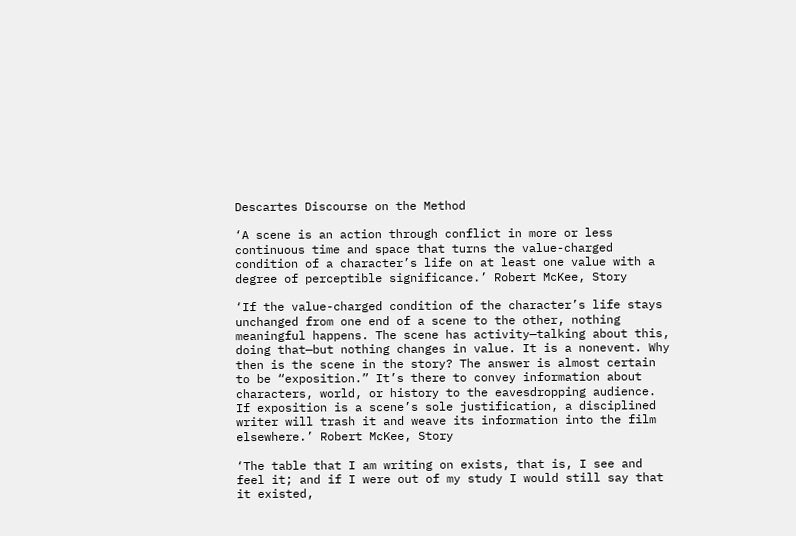Descartes Discourse on the Method

‘A scene is an action through conflict in more or less continuous time and space that turns the value-charged condition of a character’s life on at least one value with a degree of perceptible significance.’ Robert McKee, Story

‘If the value-charged condition of the character’s life stays unchanged from one end of a scene to the other, nothing meaningful happens. The scene has activity—talking about this, doing that—but nothing changes in value. It is a nonevent. Why then is the scene in the story? The answer is almost certain to be “exposition.” It’s there to convey information about characters, world, or history to the eavesdropping audience. If exposition is a scene’s sole justification, a disciplined writer will trash it and weave its information into the film elsewhere.’ Robert McKee, Story

‘The table that I am writing on exists, that is, I see and feel it; and if I were out of my study I would still say that it existed,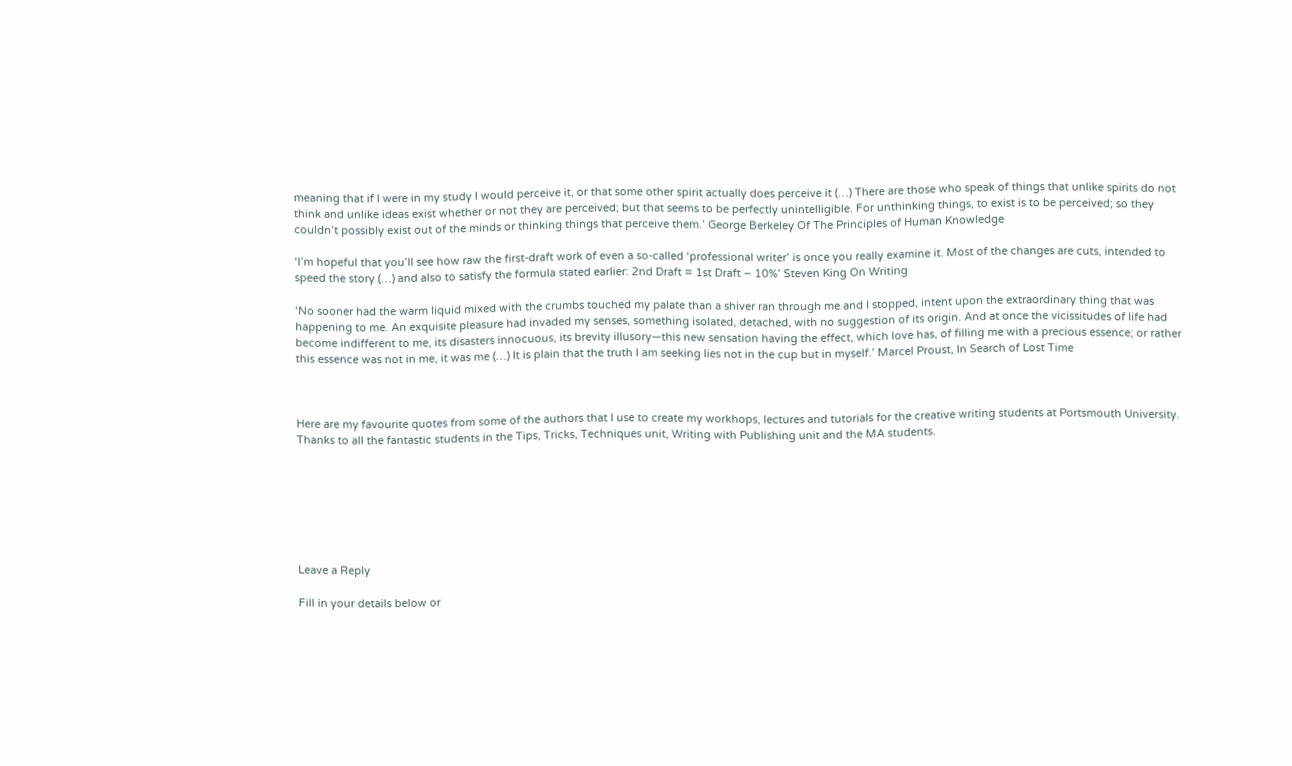meaning that if I were in my study I would perceive it, or that some other spirit actually does perceive it (…) There are those who speak of things that unlike spirits do not think and unlike ideas exist whether or not they are perceived; but that seems to be perfectly unintelligible. For unthinking things, to exist is to be perceived; so they couldn’t possibly exist out of the minds or thinking things that perceive them.’ George Berkeley Of The Principles of Human Knowledge

‘I’m hopeful that you’ll see how raw the first-draft work of even a so-called ‘professional writer’ is once you really examine it. Most of the changes are cuts, intended to speed the story (…) and also to satisfy the formula stated earlier: 2nd Draft = 1st Draft – 10%’ Steven King On Writing

‘No sooner had the warm liquid mixed with the crumbs touched my palate than a shiver ran through me and I stopped, intent upon the extraordinary thing that was happening to me. An exquisite pleasure had invaded my senses, something isolated, detached, with no suggestion of its origin. And at once the vicissitudes of life had become indifferent to me, its disasters innocuous, its brevity illusory—this new sensation having the effect, which love has, of filling me with a precious essence; or rather this essence was not in me, it was me (…) It is plain that the truth I am seeking lies not in the cup but in myself.’ Marcel Proust, In Search of Lost Time



Here are my favourite quotes from some of the authors that I use to create my workhops, lectures and tutorials for the creative writing students at Portsmouth University. Thanks to all the fantastic students in the Tips, Tricks, Techniques unit, Writing with Publishing unit and the MA students.







Leave a Reply

Fill in your details below or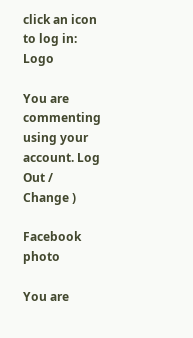click an icon to log in: Logo

You are commenting using your account. Log Out /  Change )

Facebook photo

You are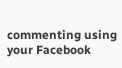commenting using your Facebook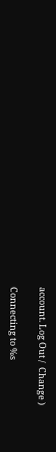account. Log Out /  Change )

Connecting to %s